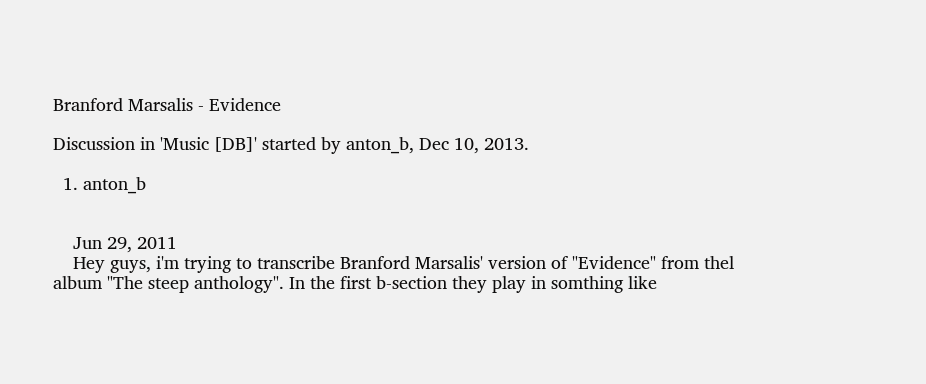Branford Marsalis - Evidence

Discussion in 'Music [DB]' started by anton_b, Dec 10, 2013.

  1. anton_b


    Jun 29, 2011
    Hey guys, i'm trying to transcribe Branford Marsalis' version of "Evidence" from thel album "The steep anthology". In the first b-section they play in somthing like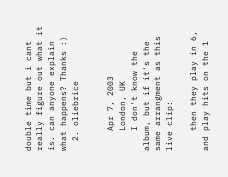double time but i cant really figure out what it is. can anyone explain what happens? Thanks :)
  2. oliebrice


    Apr 7, 2003
    London, UK
    I don't know the album, but if it's the same arrangment as this live clip:

    then they play in 6, and play hits on the 1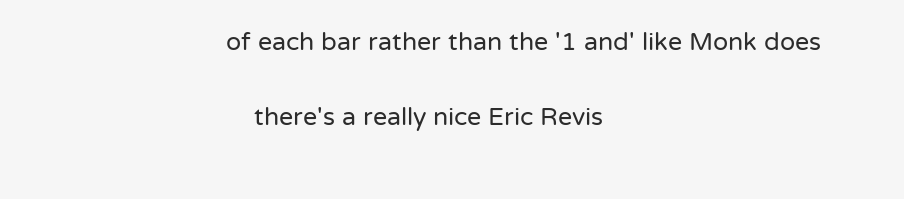of each bar rather than the '1 and' like Monk does

    there's a really nice Eric Revis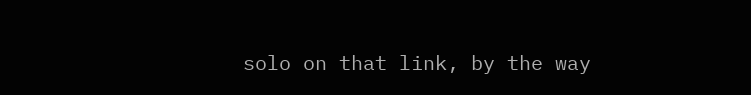solo on that link, by the way